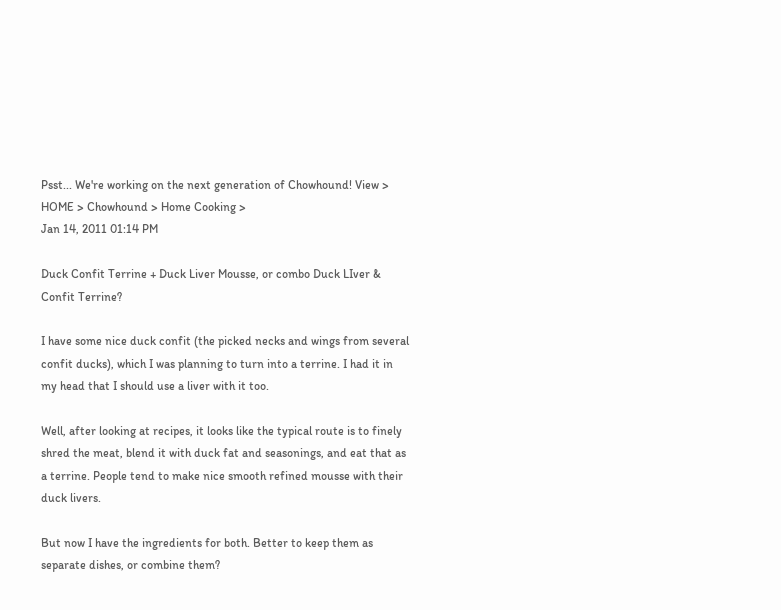Psst... We're working on the next generation of Chowhound! View >
HOME > Chowhound > Home Cooking >
Jan 14, 2011 01:14 PM

Duck Confit Terrine + Duck Liver Mousse, or combo Duck LIver & Confit Terrine?

I have some nice duck confit (the picked necks and wings from several confit ducks), which I was planning to turn into a terrine. I had it in my head that I should use a liver with it too.

Well, after looking at recipes, it looks like the typical route is to finely shred the meat, blend it with duck fat and seasonings, and eat that as a terrine. People tend to make nice smooth refined mousse with their duck livers.

But now I have the ingredients for both. Better to keep them as separate dishes, or combine them?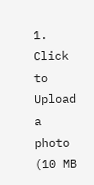1. Click to Upload a photo (10 MB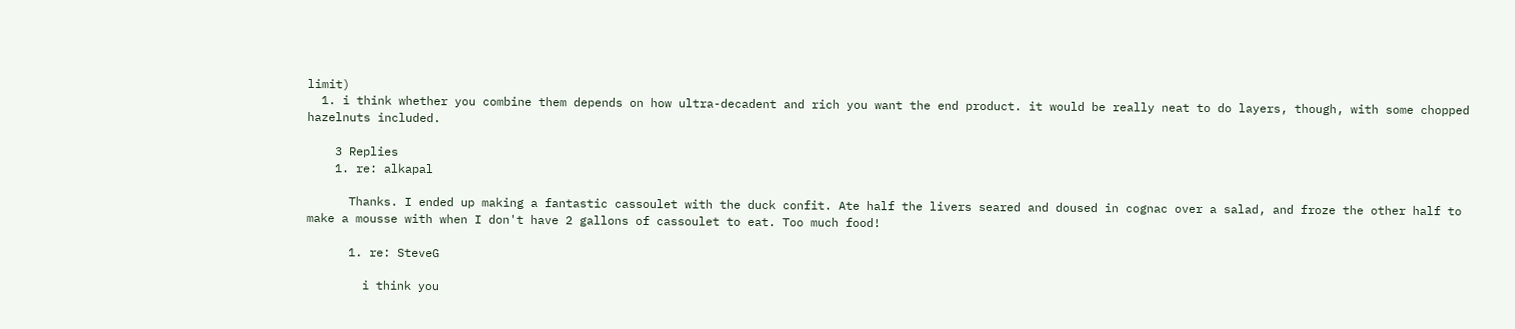limit)
  1. i think whether you combine them depends on how ultra-decadent and rich you want the end product. it would be really neat to do layers, though, with some chopped hazelnuts included.

    3 Replies
    1. re: alkapal

      Thanks. I ended up making a fantastic cassoulet with the duck confit. Ate half the livers seared and doused in cognac over a salad, and froze the other half to make a mousse with when I don't have 2 gallons of cassoulet to eat. Too much food!

      1. re: SteveG

        i think you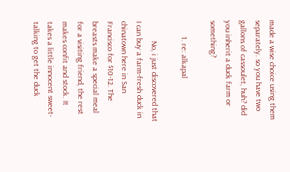made a wise choice using them separately. so you have two gallons of cassoulet, huh? did you inherit a duck farm or something?

        1. re: alkapal

          No, i just discovered that I can buy a farm-fresh duck in chinatown here in San Francisco for $10-12. The breasts make a special meal for a visiting friend, the rest makes confit and stock. It takes a little innocent sweet-talking to get the duck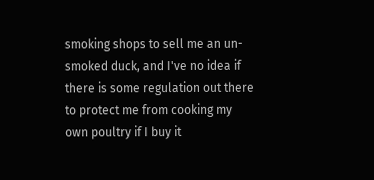smoking shops to sell me an un-smoked duck, and I've no idea if there is some regulation out there to protect me from cooking my own poultry if I buy it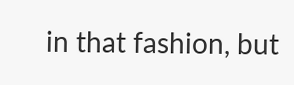in that fashion, but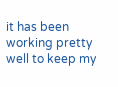it has been working pretty well to keep my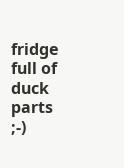fridge full of duck parts ;-)